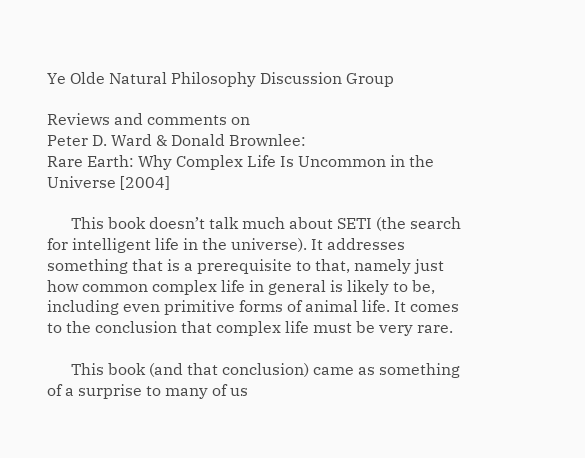Ye Olde Natural Philosophy Discussion Group

Reviews and comments on
Peter D. Ward & Donald Brownlee:
Rare Earth: Why Complex Life Is Uncommon in the Universe [2004]

      This book doesn’t talk much about SETI (the search for intelligent life in the universe). It addresses something that is a prerequisite to that, namely just how common complex life in general is likely to be, including even primitive forms of animal life. It comes to the conclusion that complex life must be very rare.

      This book (and that conclusion) came as something of a surprise to many of us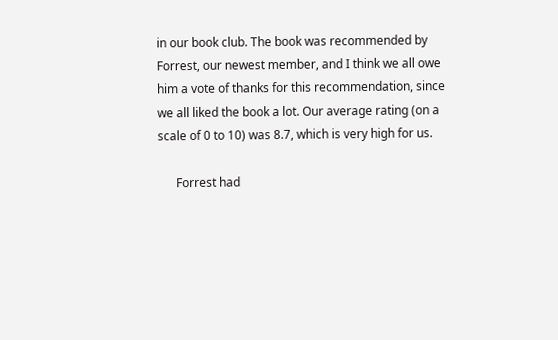in our book club. The book was recommended by Forrest, our newest member, and I think we all owe him a vote of thanks for this recommendation, since we all liked the book a lot. Our average rating (on a scale of 0 to 10) was 8.7, which is very high for us.

      Forrest had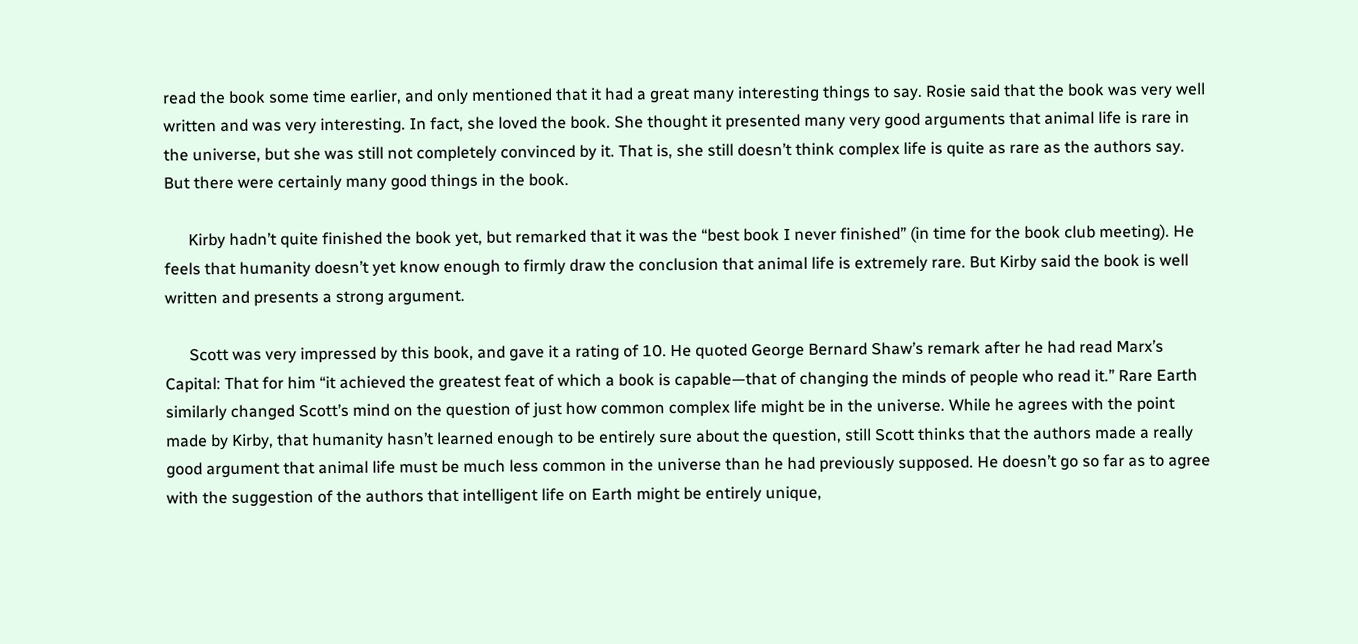read the book some time earlier, and only mentioned that it had a great many interesting things to say. Rosie said that the book was very well written and was very interesting. In fact, she loved the book. She thought it presented many very good arguments that animal life is rare in the universe, but she was still not completely convinced by it. That is, she still doesn’t think complex life is quite as rare as the authors say. But there were certainly many good things in the book.

      Kirby hadn’t quite finished the book yet, but remarked that it was the “best book I never finished” (in time for the book club meeting). He feels that humanity doesn’t yet know enough to firmly draw the conclusion that animal life is extremely rare. But Kirby said the book is well written and presents a strong argument.

      Scott was very impressed by this book, and gave it a rating of 10. He quoted George Bernard Shaw’s remark after he had read Marx’s Capital: That for him “it achieved the greatest feat of which a book is capable—that of changing the minds of people who read it.” Rare Earth similarly changed Scott’s mind on the question of just how common complex life might be in the universe. While he agrees with the point made by Kirby, that humanity hasn’t learned enough to be entirely sure about the question, still Scott thinks that the authors made a really good argument that animal life must be much less common in the universe than he had previously supposed. He doesn’t go so far as to agree with the suggestion of the authors that intelligent life on Earth might be entirely unique,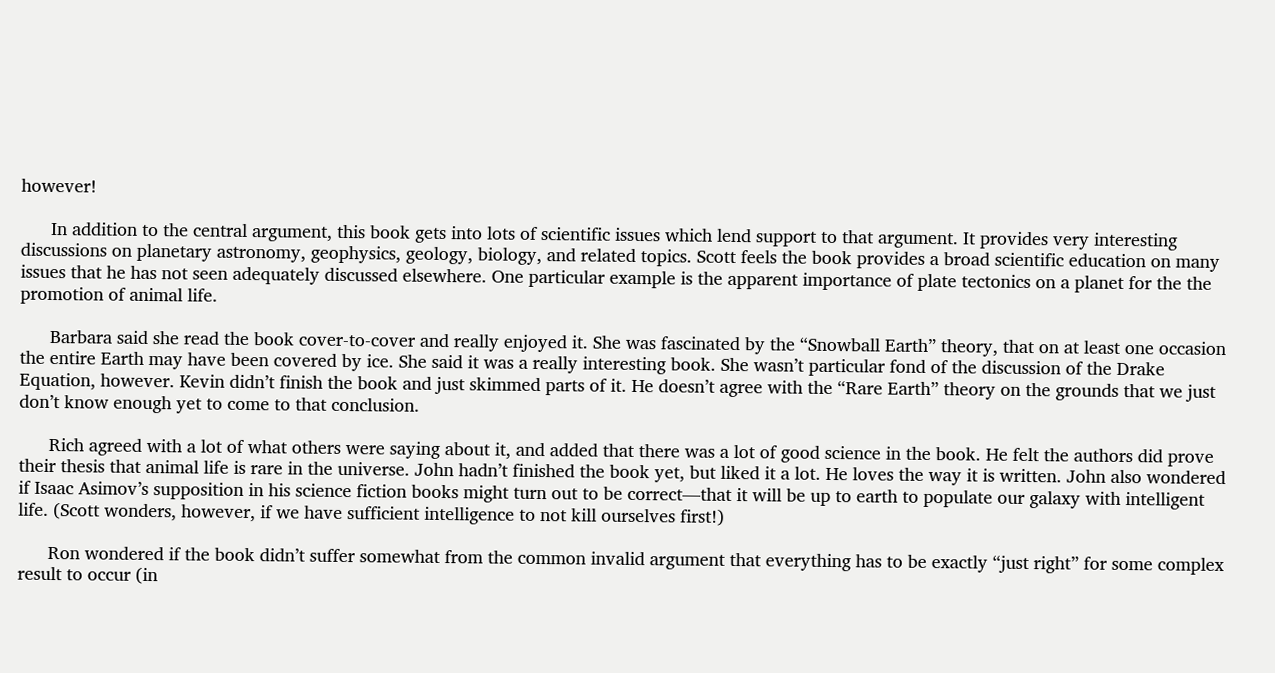however!

      In addition to the central argument, this book gets into lots of scientific issues which lend support to that argument. It provides very interesting discussions on planetary astronomy, geophysics, geology, biology, and related topics. Scott feels the book provides a broad scientific education on many issues that he has not seen adequately discussed elsewhere. One particular example is the apparent importance of plate tectonics on a planet for the the promotion of animal life.

      Barbara said she read the book cover-to-cover and really enjoyed it. She was fascinated by the “Snowball Earth” theory, that on at least one occasion the entire Earth may have been covered by ice. She said it was a really interesting book. She wasn’t particular fond of the discussion of the Drake Equation, however. Kevin didn’t finish the book and just skimmed parts of it. He doesn’t agree with the “Rare Earth” theory on the grounds that we just don’t know enough yet to come to that conclusion.

      Rich agreed with a lot of what others were saying about it, and added that there was a lot of good science in the book. He felt the authors did prove their thesis that animal life is rare in the universe. John hadn’t finished the book yet, but liked it a lot. He loves the way it is written. John also wondered if Isaac Asimov’s supposition in his science fiction books might turn out to be correct—that it will be up to earth to populate our galaxy with intelligent life. (Scott wonders, however, if we have sufficient intelligence to not kill ourselves first!)

      Ron wondered if the book didn’t suffer somewhat from the common invalid argument that everything has to be exactly “just right” for some complex result to occur (in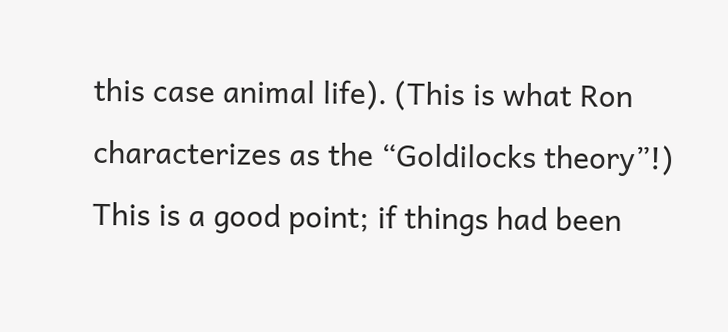this case animal life). (This is what Ron characterizes as the “Goldilocks theory”!) This is a good point; if things had been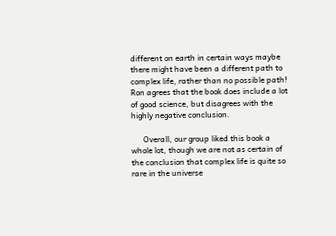different on earth in certain ways maybe there might have been a different path to complex life, rather than no possible path! Ron agrees that the book does include a lot of good science, but disagrees with the highly negative conclusion.

      Overall, our group liked this book a whole lot, though we are not as certain of the conclusion that complex life is quite so rare in the universe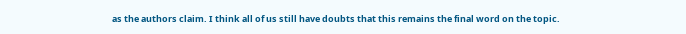as the authors claim. I think all of us still have doubts that this remains the final word on the topic.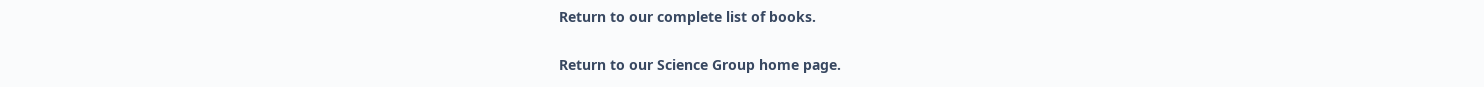Return to our complete list of books.

Return to our Science Group home page.